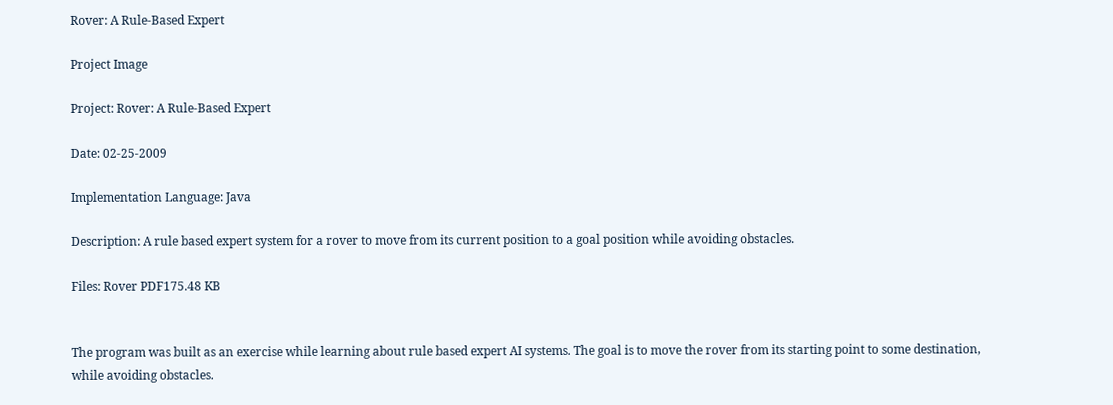Rover: A Rule-Based Expert

Project Image

Project: Rover: A Rule-Based Expert

Date: 02-25-2009

Implementation Language: Java

Description: A rule based expert system for a rover to move from its current position to a goal position while avoiding obstacles.

Files: Rover PDF175.48 KB


The program was built as an exercise while learning about rule based expert AI systems. The goal is to move the rover from its starting point to some destination, while avoiding obstacles.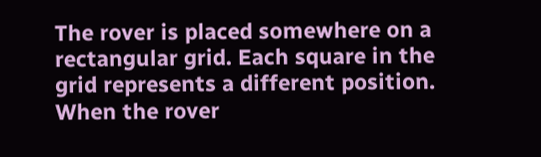The rover is placed somewhere on a rectangular grid. Each square in the grid represents a different position. When the rover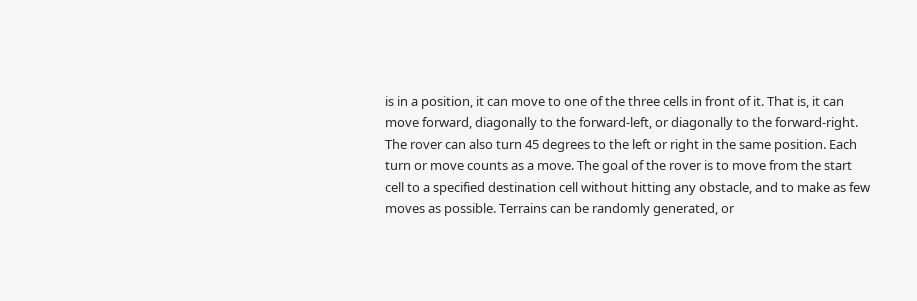is in a position, it can move to one of the three cells in front of it. That is, it can move forward, diagonally to the forward-left, or diagonally to the forward-right. The rover can also turn 45 degrees to the left or right in the same position. Each turn or move counts as a move. The goal of the rover is to move from the start cell to a specified destination cell without hitting any obstacle, and to make as few moves as possible. Terrains can be randomly generated, or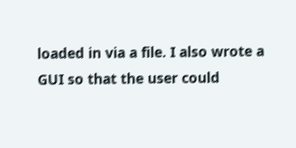loaded in via a file. I also wrote a GUI so that the user could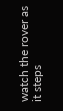watch the rover as it steps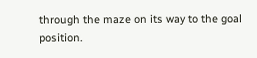through the maze on its way to the goal position.